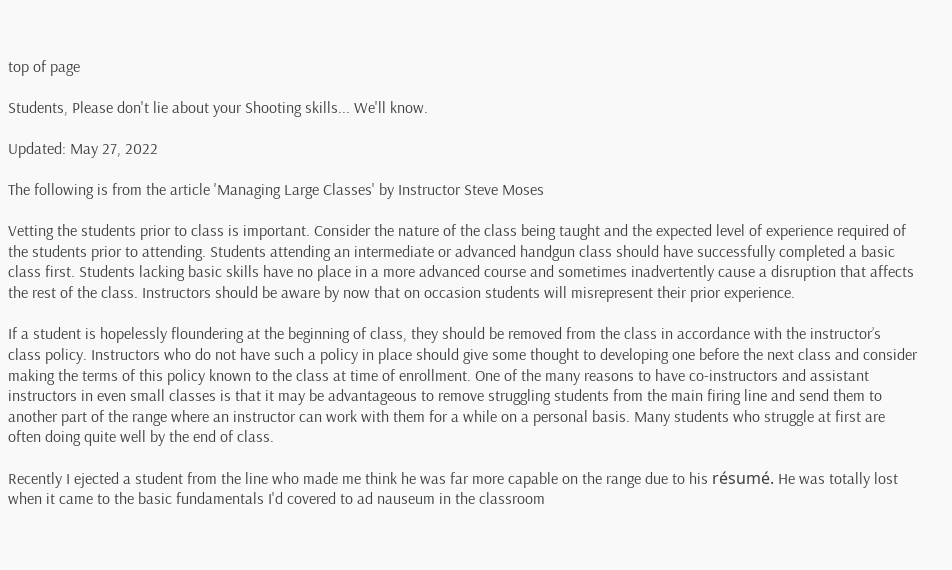top of page

Students, Please don't lie about your Shooting skills... We'll know.

Updated: May 27, 2022

The following is from the article 'Managing Large Classes' by Instructor Steve Moses

Vetting the students prior to class is important. Consider the nature of the class being taught and the expected level of experience required of the students prior to attending. Students attending an intermediate or advanced handgun class should have successfully completed a basic class first. Students lacking basic skills have no place in a more advanced course and sometimes inadvertently cause a disruption that affects the rest of the class. Instructors should be aware by now that on occasion students will misrepresent their prior experience.

If a student is hopelessly floundering at the beginning of class, they should be removed from the class in accordance with the instructor’s class policy. Instructors who do not have such a policy in place should give some thought to developing one before the next class and consider making the terms of this policy known to the class at time of enrollment. One of the many reasons to have co-instructors and assistant instructors in even small classes is that it may be advantageous to remove struggling students from the main firing line and send them to another part of the range where an instructor can work with them for a while on a personal basis. Many students who struggle at first are often doing quite well by the end of class.

Recently I ejected a student from the line who made me think he was far more capable on the range due to his résumé. He was totally lost when it came to the basic fundamentals I'd covered to ad nauseum in the classroom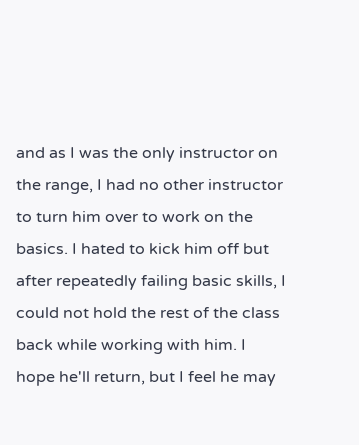and as I was the only instructor on the range, I had no other instructor to turn him over to work on the basics. I hated to kick him off but after repeatedly failing basic skills, I could not hold the rest of the class back while working with him. I hope he'll return, but I feel he may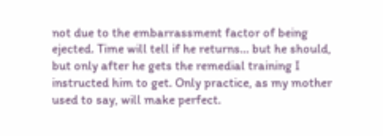not due to the embarrassment factor of being ejected. Time will tell if he returns... but he should, but only after he gets the remedial training I instructed him to get. Only practice, as my mother used to say, will make perfect.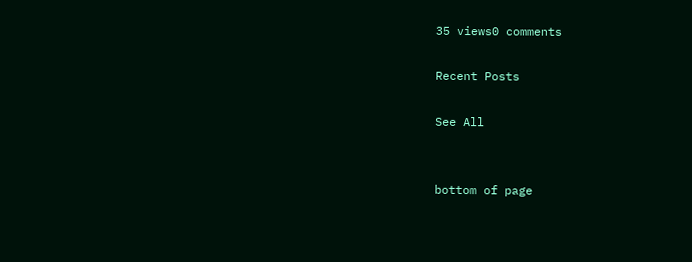35 views0 comments

Recent Posts

See All


bottom of page